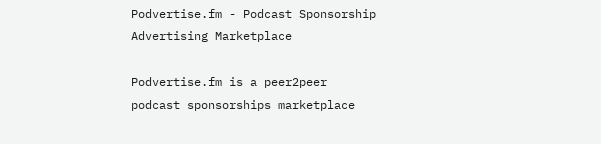Podvertise.fm - Podcast Sponsorship Advertising Marketplace

Podvertise.fm is a peer2peer podcast sponsorships marketplace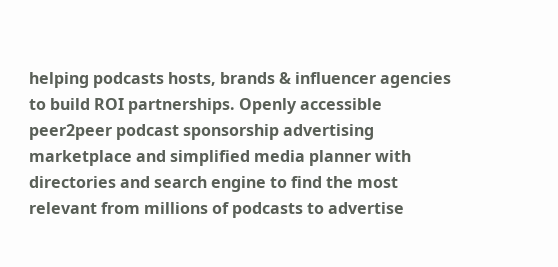helping podcasts hosts, brands & influencer agencies to build ROI partnerships. Openly accessible peer2peer podcast sponsorship advertising marketplace and simplified media planner with directories and search engine to find the most relevant from millions of podcasts to advertise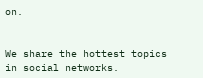on.


We share the hottest topics in social networks.